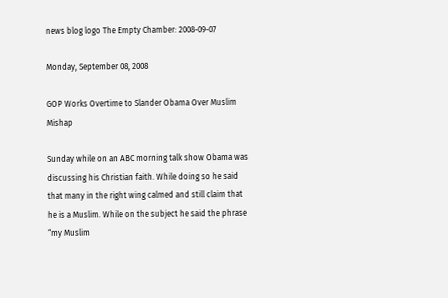news blog logo The Empty Chamber: 2008-09-07

Monday, September 08, 2008

GOP Works Overtime to Slander Obama Over Muslim Mishap

Sunday while on an ABC morning talk show Obama was discussing his Christian faith. While doing so he said that many in the right wing calmed and still claim that he is a Muslim. While on the subject he said the phrase “my Muslim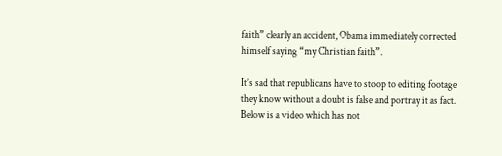faith” clearly an accident, Obama immediately corrected himself saying “my Christian faith”.

It’s sad that republicans have to stoop to editing footage they know without a doubt is false and portray it as fact. Below is a video which has not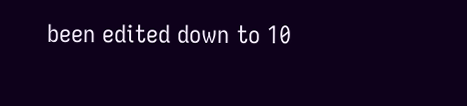been edited down to 10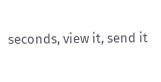seconds, view it, send it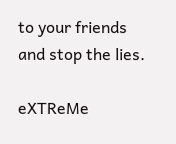to your friends and stop the lies.

eXTReMe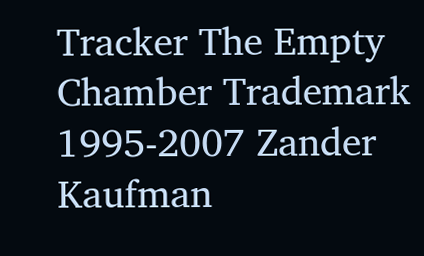Tracker The Empty Chamber Trademark 1995-2007 Zander Kaufman